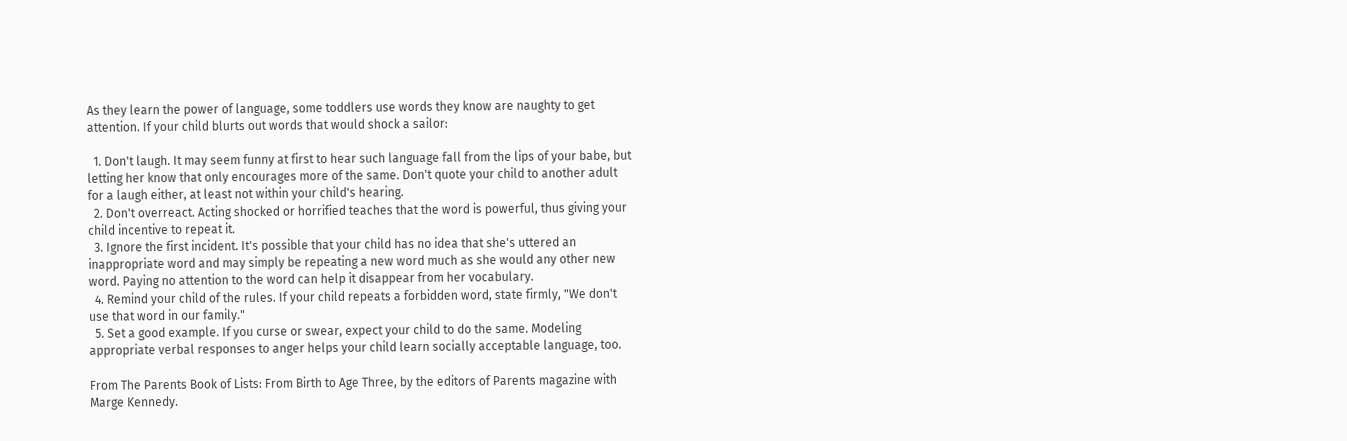As they learn the power of language, some toddlers use words they know are naughty to get attention. If your child blurts out words that would shock a sailor:

  1. Don't laugh. It may seem funny at first to hear such language fall from the lips of your babe, but letting her know that only encourages more of the same. Don't quote your child to another adult for a laugh either, at least not within your child's hearing.
  2. Don't overreact. Acting shocked or horrified teaches that the word is powerful, thus giving your child incentive to repeat it.
  3. Ignore the first incident. It's possible that your child has no idea that she's uttered an inappropriate word and may simply be repeating a new word much as she would any other new word. Paying no attention to the word can help it disappear from her vocabulary.
  4. Remind your child of the rules. If your child repeats a forbidden word, state firmly, "We don't use that word in our family."
  5. Set a good example. If you curse or swear, expect your child to do the same. Modeling appropriate verbal responses to anger helps your child learn socially acceptable language, too.

From The Parents Book of Lists: From Birth to Age Three, by the editors of Parents magazine with Marge Kennedy.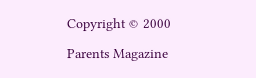Copyright © 2000

Parents Magazine